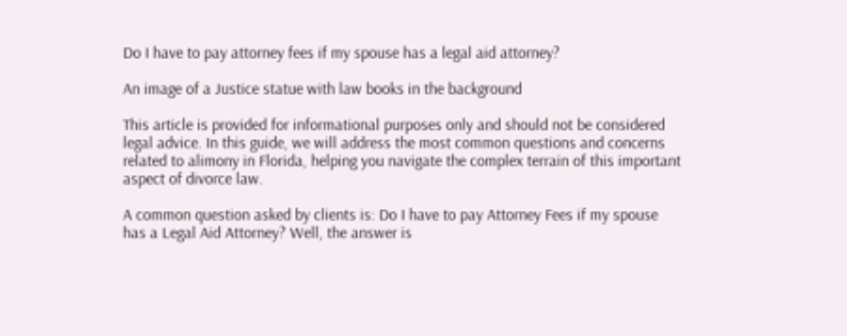Do I have to pay attorney fees if my spouse has a legal aid attorney?

An image of a Justice statue with law books in the background

This article is provided for informational purposes only and should not be considered legal advice. In this guide, we will address the most common questions and concerns related to alimony in Florida, helping you navigate the complex terrain of this important aspect of divorce law.

A common question asked by clients is: Do I have to pay Attorney Fees if my spouse has a Legal Aid Attorney? Well, the answer is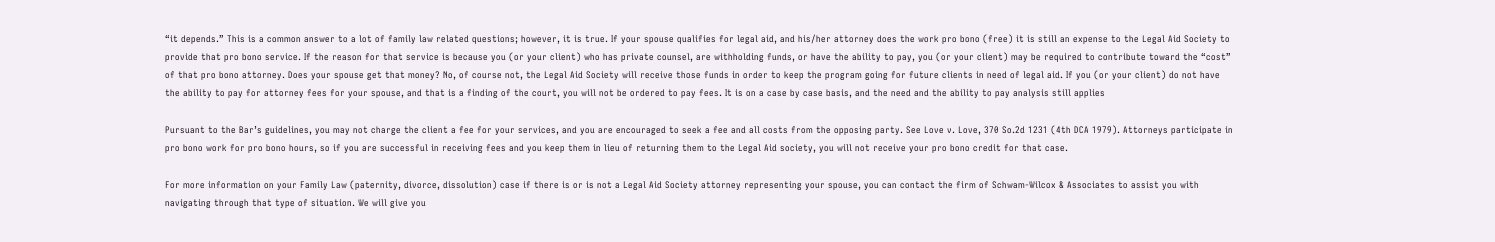“it depends.” This is a common answer to a lot of family law related questions; however, it is true. If your spouse qualifies for legal aid, and his/her attorney does the work pro bono (free) it is still an expense to the Legal Aid Society to provide that pro bono service. If the reason for that service is because you (or your client) who has private counsel, are withholding funds, or have the ability to pay, you (or your client) may be required to contribute toward the “cost” of that pro bono attorney. Does your spouse get that money? No, of course not, the Legal Aid Society will receive those funds in order to keep the program going for future clients in need of legal aid. If you (or your client) do not have the ability to pay for attorney fees for your spouse, and that is a finding of the court, you will not be ordered to pay fees. It is on a case by case basis, and the need and the ability to pay analysis still applies

Pursuant to the Bar’s guidelines, you may not charge the client a fee for your services, and you are encouraged to seek a fee and all costs from the opposing party. See Love v. Love, 370 So.2d 1231 (4th DCA 1979). Attorneys participate in pro bono work for pro bono hours, so if you are successful in receiving fees and you keep them in lieu of returning them to the Legal Aid society, you will not receive your pro bono credit for that case.

For more information on your Family Law (paternity, divorce, dissolution) case if there is or is not a Legal Aid Society attorney representing your spouse, you can contact the firm of Schwam-Wilcox & Associates to assist you with navigating through that type of situation. We will give you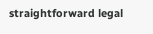straightforward legal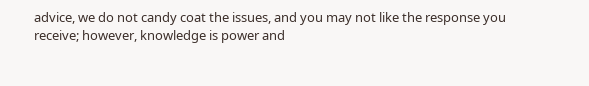advice, we do not candy coat the issues, and you may not like the response you receive; however, knowledge is power and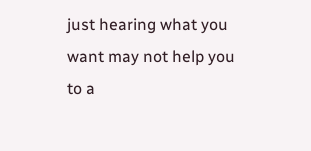just hearing what you want may not help you to a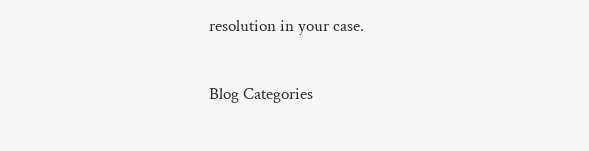resolution in your case.

Blog Categories